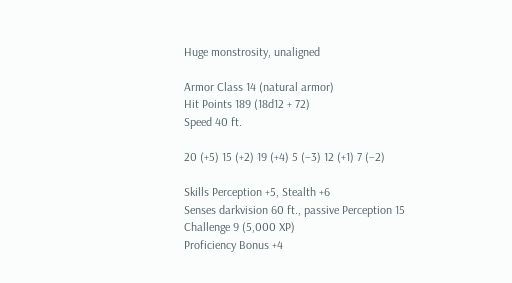Huge monstrosity, unaligned

Armor Class 14 (natural armor)
Hit Points 189 (18d12 + 72)
Speed 40 ft.

20 (+5) 15 (+2) 19 (+4) 5 (–3) 12 (+1) 7 (–2)

Skills Perception +5, Stealth +6
Senses darkvision 60 ft., passive Perception 15
Challenge 9 (5,000 XP)
Proficiency Bonus +4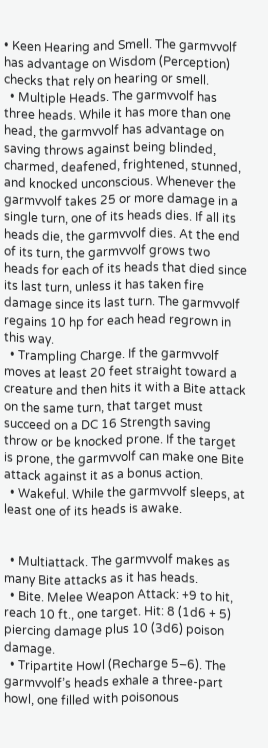• Keen Hearing and Smell. The garmvvolf has advantage on Wisdom (Perception) checks that rely on hearing or smell.
  • Multiple Heads. The garmvvolf has three heads. While it has more than one head, the garmvvolf has advantage on saving throws against being blinded, charmed, deafened, frightened, stunned, and knocked unconscious. Whenever the garmvvolf takes 25 or more damage in a single turn, one of its heads dies. If all its heads die, the garmvvolf dies. At the end of its turn, the garmvvolf grows two heads for each of its heads that died since its last turn, unless it has taken fire damage since its last turn. The garmvvolf regains 10 hp for each head regrown in this way.
  • Trampling Charge. If the garmvvolf moves at least 20 feet straight toward a creature and then hits it with a Bite attack on the same turn, that target must succeed on a DC 16 Strength saving throw or be knocked prone. If the target is prone, the garmvvolf can make one Bite attack against it as a bonus action.
  • Wakeful. While the garmvvolf sleeps, at least one of its heads is awake.


  • Multiattack. The garmvvolf makes as many Bite attacks as it has heads.
  • Bite. Melee Weapon Attack: +9 to hit, reach 10 ft., one target. Hit: 8 (1d6 + 5) piercing damage plus 10 (3d6) poison damage.
  • Tripartite Howl (Recharge 5–6). The garmvvolf’s heads exhale a three-part howl, one filled with poisonous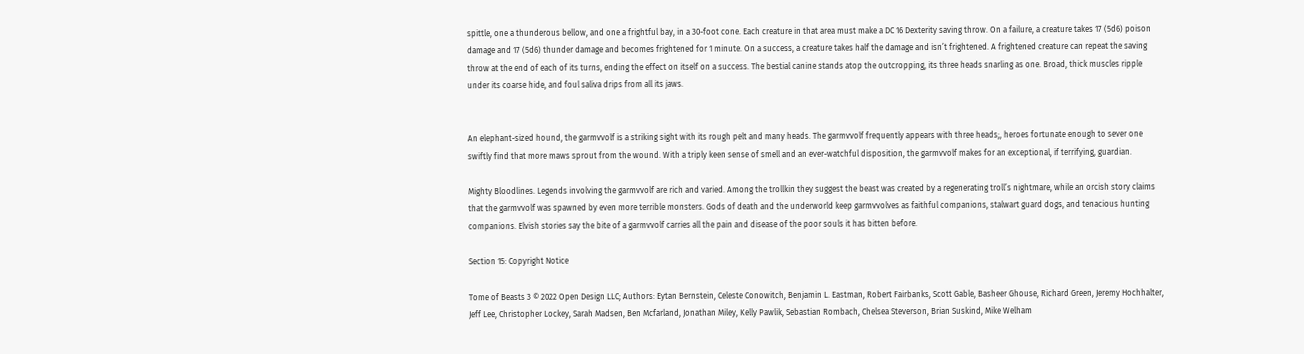spittle, one a thunderous bellow, and one a frightful bay, in a 30-foot cone. Each creature in that area must make a DC 16 Dexterity saving throw. On a failure, a creature takes 17 (5d6) poison damage and 17 (5d6) thunder damage and becomes frightened for 1 minute. On a success, a creature takes half the damage and isn’t frightened. A frightened creature can repeat the saving throw at the end of each of its turns, ending the effect on itself on a success. The bestial canine stands atop the outcropping, its three heads snarling as one. Broad, thick muscles ripple under its coarse hide, and foul saliva drips from all its jaws.


An elephant-sized hound, the garmvvolf is a striking sight with its rough pelt and many heads. The garmvvolf frequently appears with three heads;, heroes fortunate enough to sever one swiftly find that more maws sprout from the wound. With a triply keen sense of smell and an ever-watchful disposition, the garmvvolf makes for an exceptional, if terrifying, guardian.

Mighty Bloodlines. Legends involving the garmvvolf are rich and varied. Among the trollkin they suggest the beast was created by a regenerating troll’s nightmare, while an orcish story claims that the garmvvolf was spawned by even more terrible monsters. Gods of death and the underworld keep garmvvolves as faithful companions, stalwart guard dogs, and tenacious hunting companions. Elvish stories say the bite of a garmvvolf carries all the pain and disease of the poor souls it has bitten before.

Section 15: Copyright Notice

Tome of Beasts 3 © 2022 Open Design LLC; Authors: Eytan Bernstein, Celeste Conowitch, Benjamin L. Eastman, Robert Fairbanks, Scott Gable, Basheer Ghouse, Richard Green, Jeremy Hochhalter, Jeff Lee, Christopher Lockey, Sarah Madsen, Ben Mcfarland, Jonathan Miley, Kelly Pawlik, Sebastian Rombach, Chelsea Steverson, Brian Suskind, Mike Welham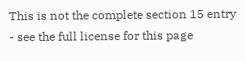This is not the complete section 15 entry - see the full license for this page